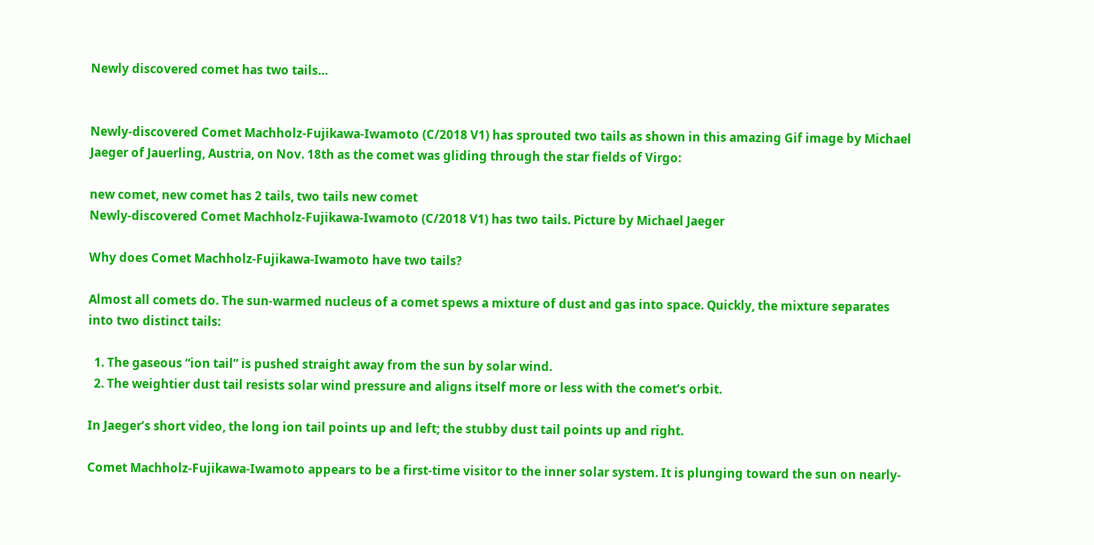Newly discovered comet has two tails…


Newly-discovered Comet Machholz-Fujikawa-Iwamoto (C/2018 V1) has sprouted two tails as shown in this amazing Gif image by Michael Jaeger of Jauerling, Austria, on Nov. 18th as the comet was gliding through the star fields of Virgo:

new comet, new comet has 2 tails, two tails new comet
Newly-discovered Comet Machholz-Fujikawa-Iwamoto (C/2018 V1) has two tails. Picture by Michael Jaeger

Why does Comet Machholz-Fujikawa-Iwamoto have two tails?

Almost all comets do. The sun-warmed nucleus of a comet spews a mixture of dust and gas into space. Quickly, the mixture separates into two distinct tails:

  1. The gaseous “ion tail” is pushed straight away from the sun by solar wind.
  2. The weightier dust tail resists solar wind pressure and aligns itself more or less with the comet’s orbit.

In Jaeger’s short video, the long ion tail points up and left; the stubby dust tail points up and right.

Comet Machholz-Fujikawa-Iwamoto appears to be a first-time visitor to the inner solar system. It is plunging toward the sun on nearly-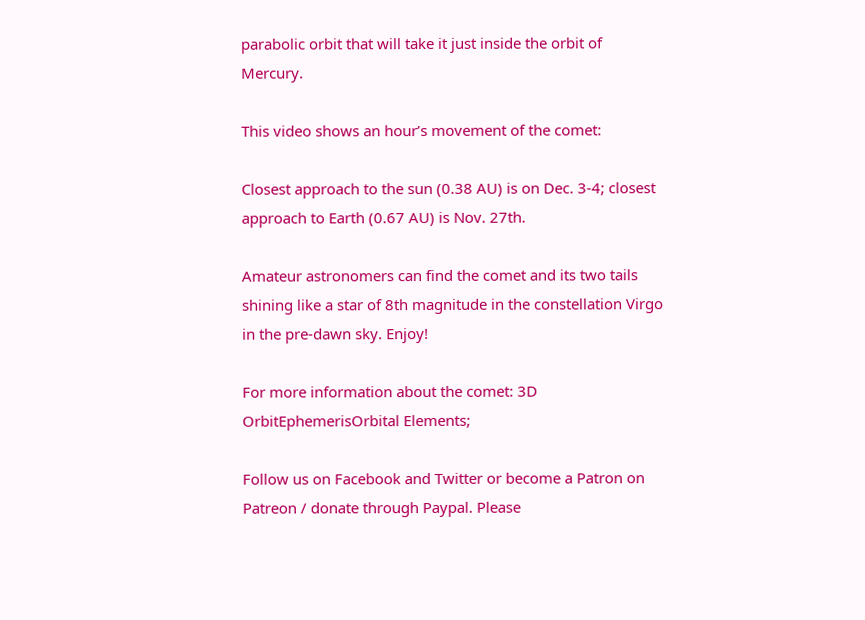parabolic orbit that will take it just inside the orbit of Mercury.

This video shows an hour’s movement of the comet:

Closest approach to the sun (0.38 AU) is on Dec. 3-4; closest approach to Earth (0.67 AU) is Nov. 27th.

Amateur astronomers can find the comet and its two tails shining like a star of 8th magnitude in the constellation Virgo in the pre-dawn sky. Enjoy!

For more information about the comet: 3D OrbitEphemerisOrbital Elements;

Follow us on Facebook and Twitter or become a Patron on Patreon / donate through Paypal. Please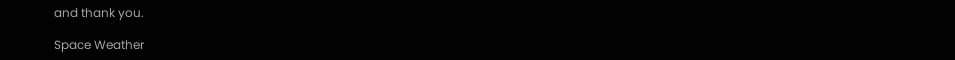and thank you.

Space Weather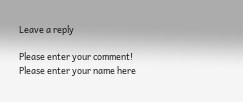Leave a reply

Please enter your comment!
Please enter your name here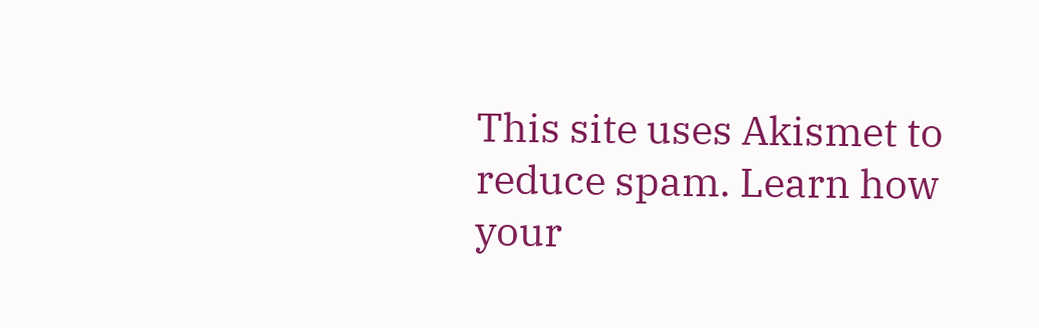This site uses Akismet to reduce spam. Learn how your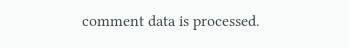comment data is processed.